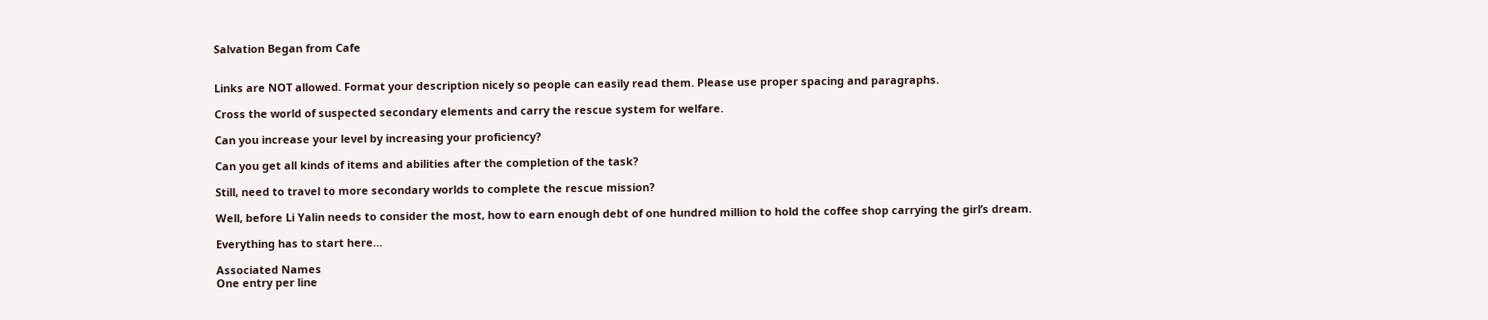Salvation Began from Cafe


Links are NOT allowed. Format your description nicely so people can easily read them. Please use proper spacing and paragraphs.

Cross the world of suspected secondary elements and carry the rescue system for welfare.

Can you increase your level by increasing your proficiency?

Can you get all kinds of items and abilities after the completion of the task?

Still, need to travel to more secondary worlds to complete the rescue mission?

Well, before Li Yalin needs to consider the most, how to earn enough debt of one hundred million to hold the coffee shop carrying the girl’s dream.

Everything has to start here…

Associated Names
One entry per line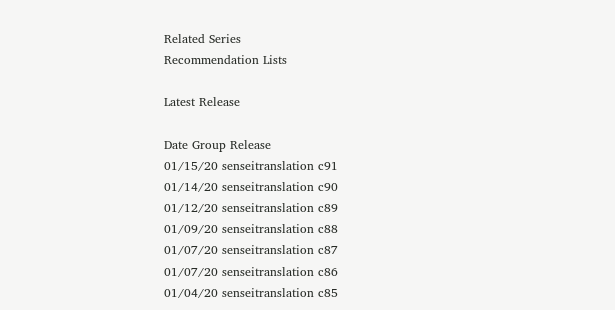Related Series
Recommendation Lists

Latest Release

Date Group Release
01/15/20 senseitranslation c91
01/14/20 senseitranslation c90
01/12/20 senseitranslation c89
01/09/20 senseitranslation c88
01/07/20 senseitranslation c87
01/07/20 senseitranslation c86
01/04/20 senseitranslation c85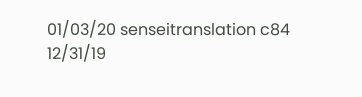01/03/20 senseitranslation c84
12/31/19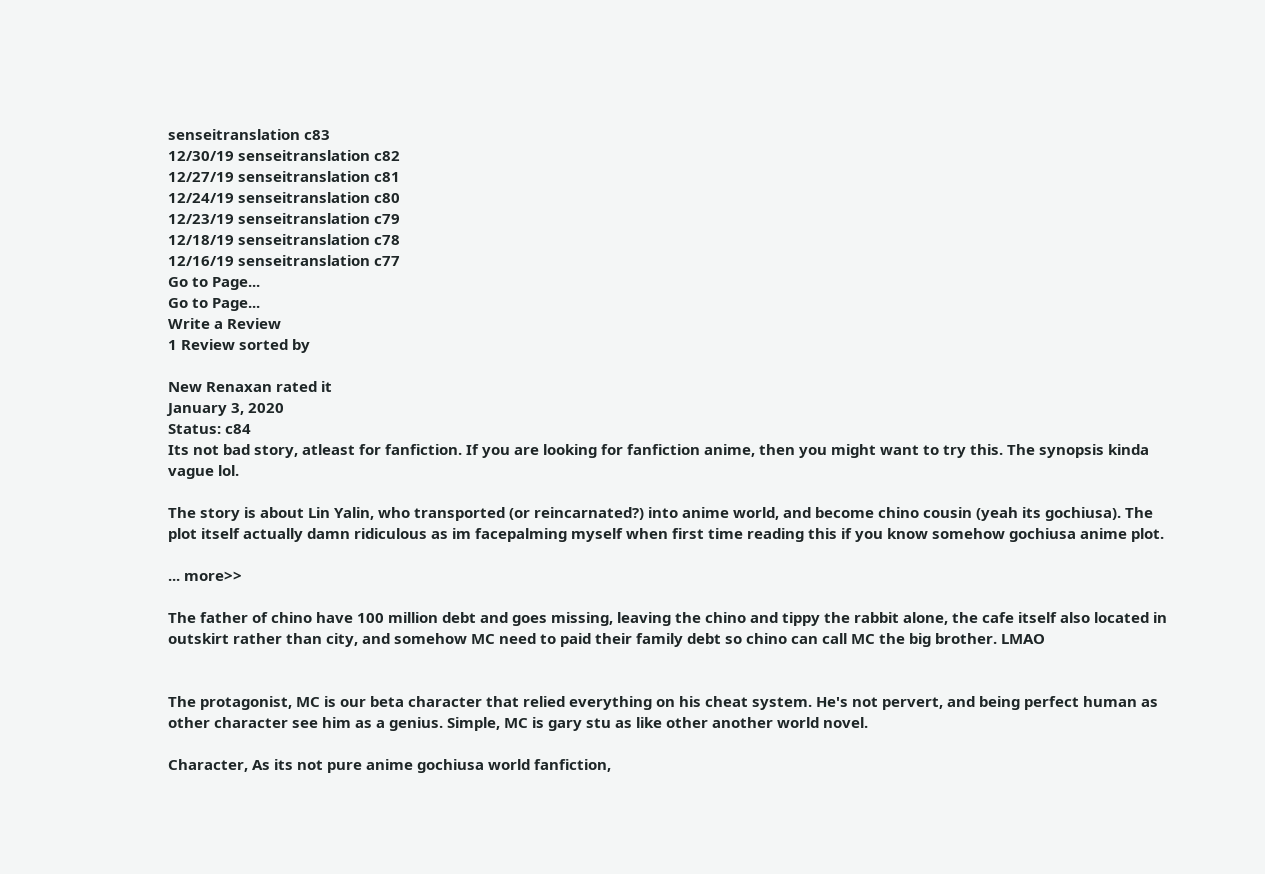senseitranslation c83
12/30/19 senseitranslation c82
12/27/19 senseitranslation c81
12/24/19 senseitranslation c80
12/23/19 senseitranslation c79
12/18/19 senseitranslation c78
12/16/19 senseitranslation c77
Go to Page...
Go to Page...
Write a Review
1 Review sorted by

New Renaxan rated it
January 3, 2020
Status: c84
Its not bad story, atleast for fanfiction. If you are looking for fanfiction anime, then you might want to try this. The synopsis kinda vague lol.

The story is about Lin Yalin, who transported (or reincarnated?) into anime world, and become chino cousin (yeah its gochiusa). The plot itself actually damn ridiculous as im facepalming myself when first time reading this if you know somehow gochiusa anime plot.

... more>>

The father of chino have 100 million debt and goes missing, leaving the chino and tippy the rabbit alone, the cafe itself also located in outskirt rather than city, and somehow MC need to paid their family debt so chino can call MC the big brother. LMAO


The protagonist, MC is our beta character that relied everything on his cheat system. He's not pervert, and being perfect human as other character see him as a genius. Simple, MC is gary stu as like other another world novel.

Character, As its not pure anime gochiusa world fanfiction,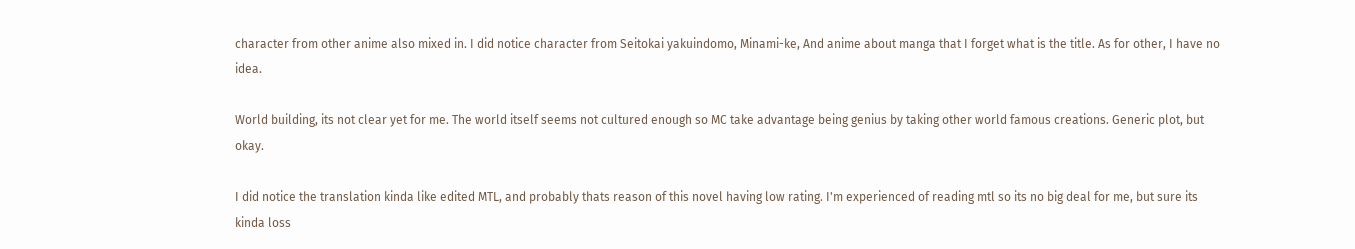character from other anime also mixed in. I did notice character from Seitokai yakuindomo, Minami-ke, And anime about manga that I forget what is the title. As for other, I have no idea.

World building, its not clear yet for me. The world itself seems not cultured enough so MC take advantage being genius by taking other world famous creations. Generic plot, but okay.

I did notice the translation kinda like edited MTL, and probably thats reason of this novel having low rating. I'm experienced of reading mtl so its no big deal for me, but sure its kinda loss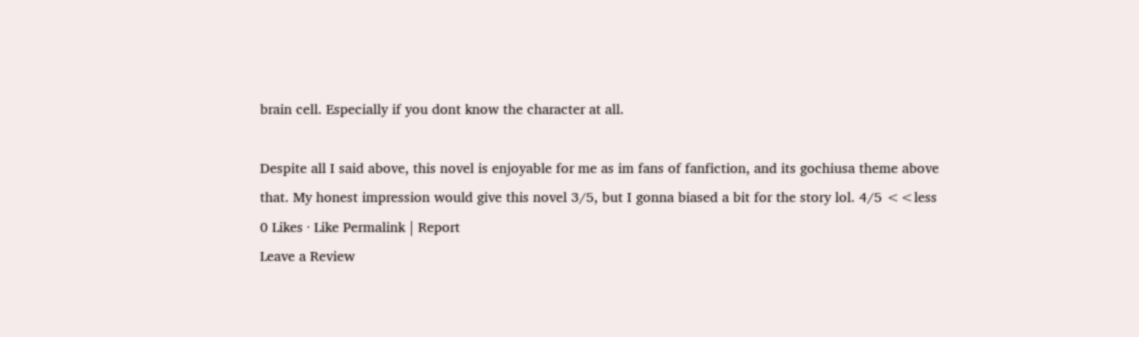brain cell. Especially if you dont know the character at all.

Despite all I said above, this novel is enjoyable for me as im fans of fanfiction, and its gochiusa theme above that. My honest impression would give this novel 3/5, but I gonna biased a bit for the story lol. 4/5 <<less
0 Likes · Like Permalink | Report
Leave a Review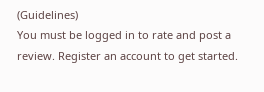(Guidelines)
You must be logged in to rate and post a review. Register an account to get started.